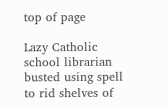top of page

Lazy Catholic school librarian busted using spell to rid shelves of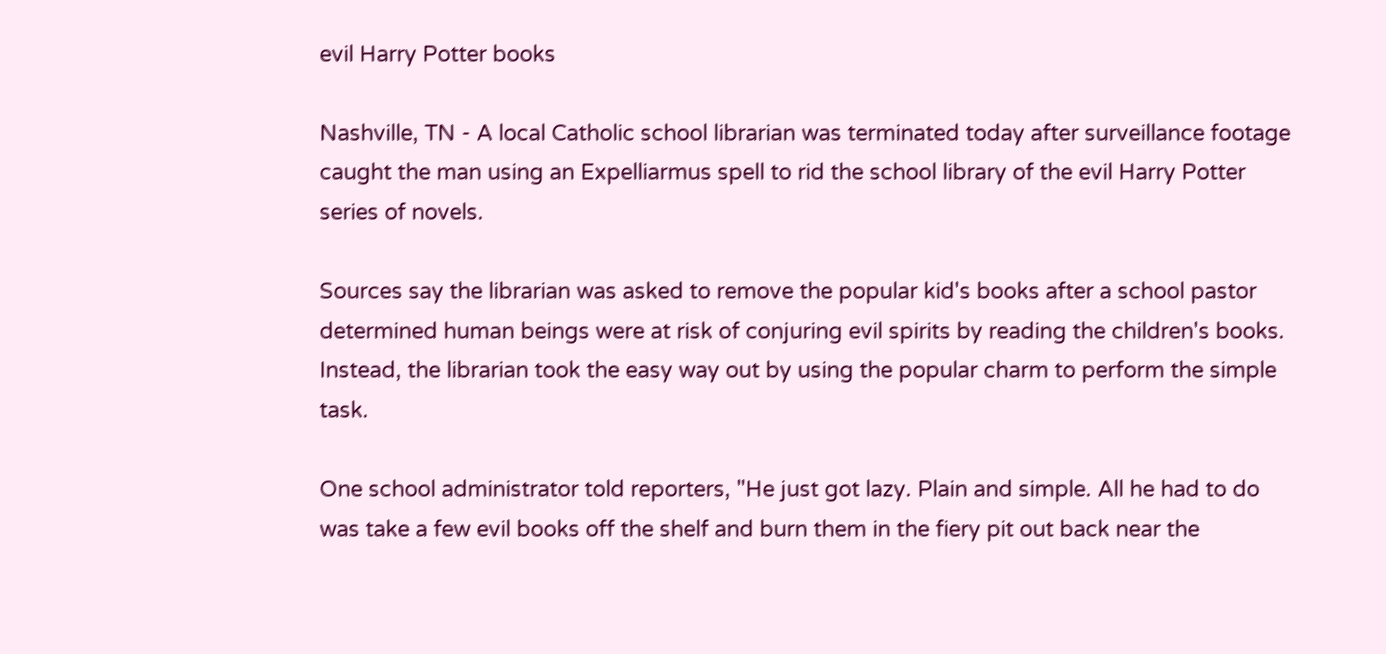evil Harry Potter books

Nashville, TN - A local Catholic school librarian was terminated today after surveillance footage caught the man using an Expelliarmus spell to rid the school library of the evil Harry Potter series of novels.

Sources say the librarian was asked to remove the popular kid's books after a school pastor determined human beings were at risk of conjuring evil spirits by reading the children's books. Instead, the librarian took the easy way out by using the popular charm to perform the simple task.

One school administrator told reporters, "He just got lazy. Plain and simple. All he had to do was take a few evil books off the shelf and burn them in the fiery pit out back near the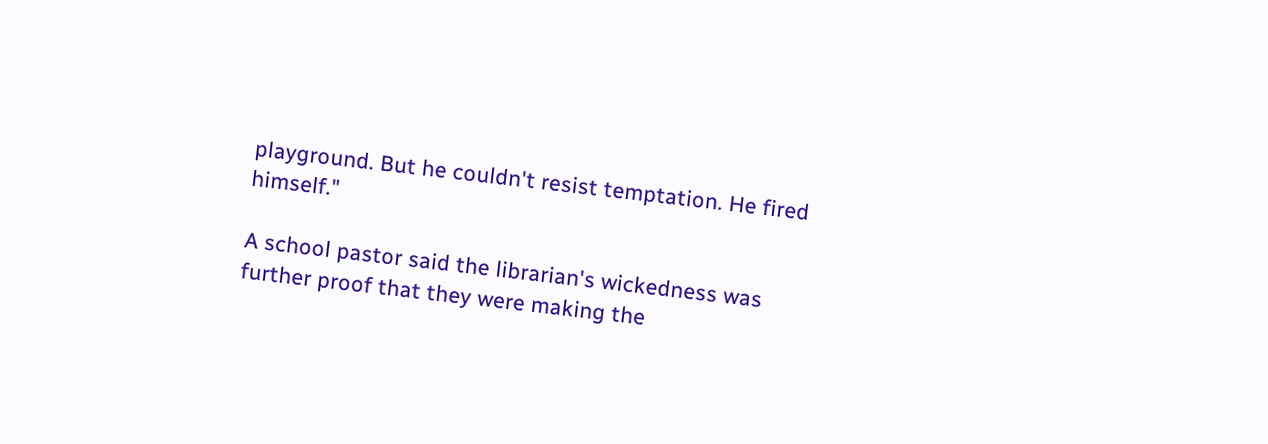playground. But he couldn't resist temptation. He fired himself."

A school pastor said the librarian's wickedness was further proof that they were making the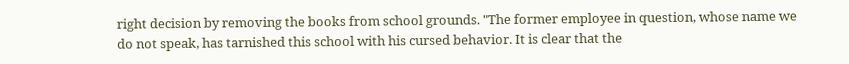right decision by removing the books from school grounds. "The former employee in question, whose name we do not speak, has tarnished this school with his cursed behavior. It is clear that the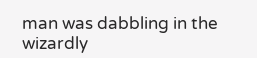man was dabbling in the wizardly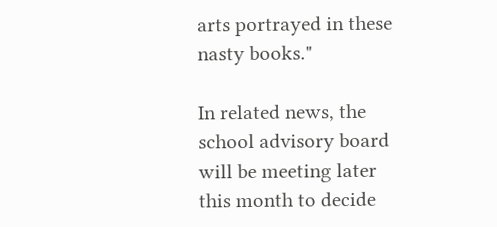arts portrayed in these nasty books."

In related news, the school advisory board will be meeting later this month to decide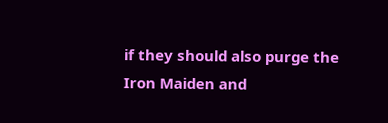if they should also purge the Iron Maiden and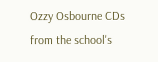Ozzy Osbourne CDs from the school's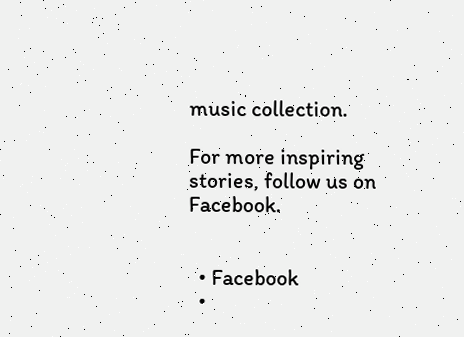music collection.

For more inspiring stories, follow us on Facebook.


  • Facebook
  •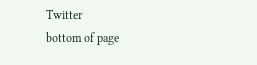Twitter
bottom of page